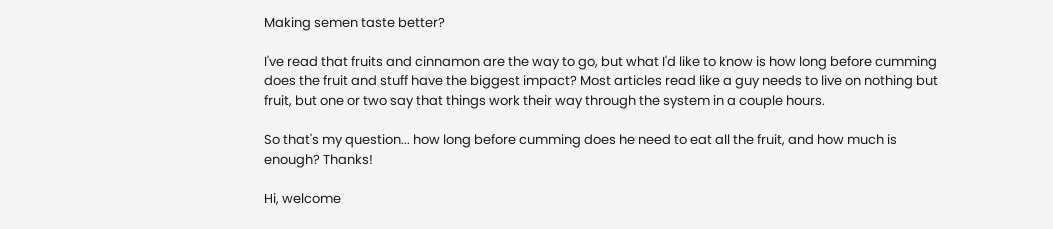Making semen taste better?

I've read that fruits and cinnamon are the way to go, but what I'd like to know is how long before cumming does the fruit and stuff have the biggest impact? Most articles read like a guy needs to live on nothing but fruit, but one or two say that things work their way through the system in a couple hours.

So that's my question... how long before cumming does he need to eat all the fruit, and how much is enough? Thanks!

Hi, welcome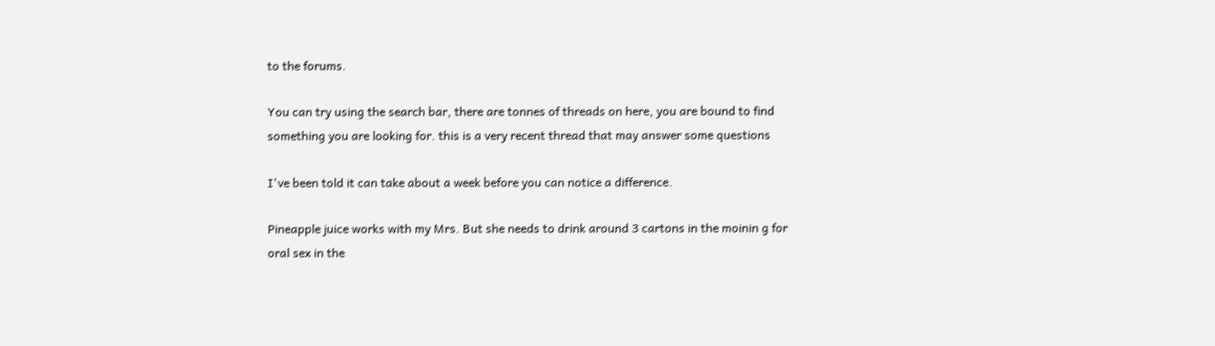to the forums.

You can try using the search bar, there are tonnes of threads on here, you are bound to find something you are looking for. this is a very recent thread that may answer some questions

I've been told it can take about a week before you can notice a difference.

Pineapple juice works with my Mrs. But she needs to drink around 3 cartons in the moinin g for oral sex in the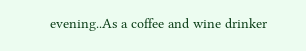evening..As a coffee and wine drinker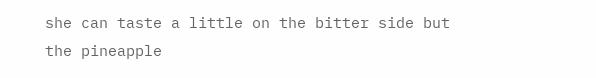she can taste a little on the bitter side but the pineapple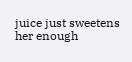juice just sweetens her enough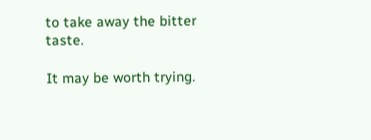to take away the bitter taste.

It may be worth trying.